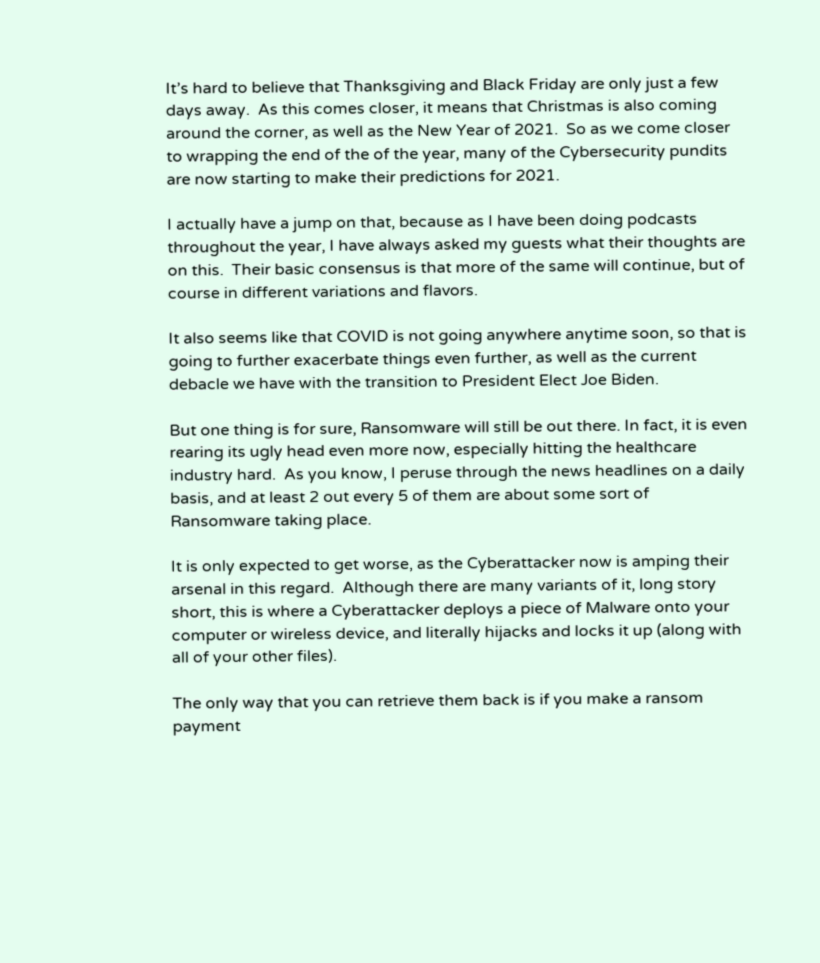It’s hard to believe that Thanksgiving and Black Friday are only just a few days away.  As this comes closer, it means that Christmas is also coming around the corner, as well as the New Year of 2021.  So as we come closer to wrapping the end of the of the year, many of the Cybersecurity pundits are now starting to make their predictions for 2021.

I actually have a jump on that, because as I have been doing podcasts throughout the year, I have always asked my guests what their thoughts are on this.  Their basic consensus is that more of the same will continue, but of course in different variations and flavors.

It also seems like that COVID is not going anywhere anytime soon, so that is going to further exacerbate things even further, as well as the current debacle we have with the transition to President Elect Joe Biden.

But one thing is for sure, Ransomware will still be out there. In fact, it is even rearing its ugly head even more now, especially hitting the healthcare industry hard.  As you know, I peruse through the news headlines on a daily basis, and at least 2 out every 5 of them are about some sort of Ransomware taking place.

It is only expected to get worse, as the Cyberattacker now is amping their arsenal in this regard.  Although there are many variants of it, long story short, this is where a Cyberattacker deploys a piece of Malware onto your computer or wireless device, and literally hijacks and locks it up (along with all of your other files).

The only way that you can retrieve them back is if you make a ransom payment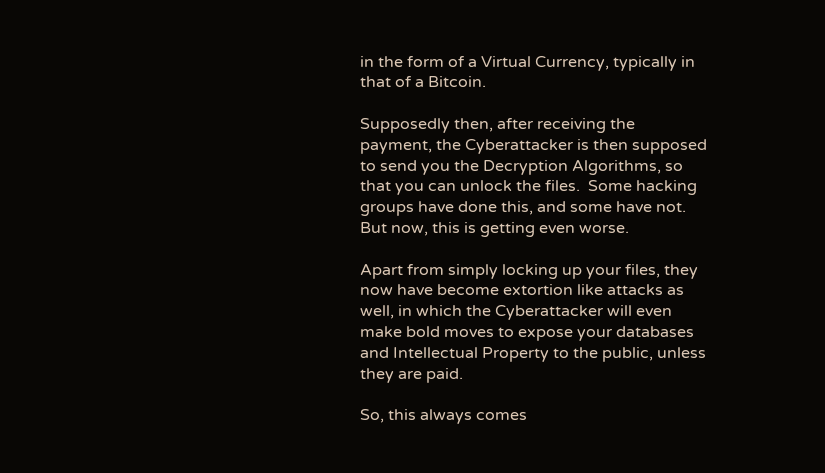in the form of a Virtual Currency, typically in that of a Bitcoin.

Supposedly then, after receiving the payment, the Cyberattacker is then supposed to send you the Decryption Algorithms, so that you can unlock the files.  Some hacking groups have done this, and some have not.  But now, this is getting even worse.

Apart from simply locking up your files, they now have become extortion like attacks as well, in which the Cyberattacker will even make bold moves to expose your databases and Intellectual Property to the public, unless they are paid.

So, this always comes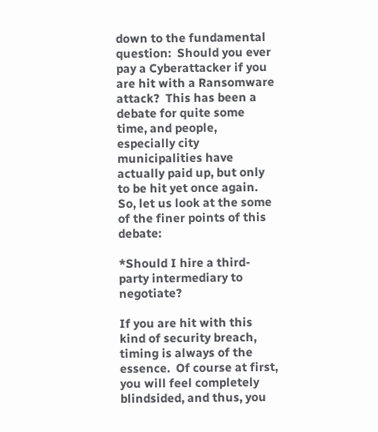down to the fundamental question:  Should you ever pay a Cyberattacker if you are hit with a Ransomware attack?  This has been a debate for quite some time, and people, especially city municipalities have actually paid up, but only to be hit yet once again.  So, let us look at the some of the finer points of this debate:

*Should I hire a third-party intermediary to negotiate?

If you are hit with this kind of security breach, timing is always of the essence.  Of course at first, you will feel completely blindsided, and thus, you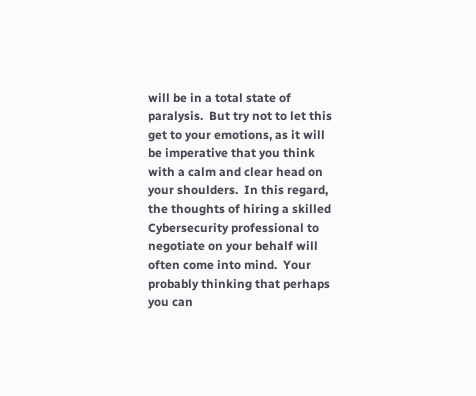will be in a total state of paralysis.  But try not to let this get to your emotions, as it will be imperative that you think with a calm and clear head on your shoulders.  In this regard, the thoughts of hiring a skilled Cybersecurity professional to negotiate on your behalf will often come into mind.  Your probably thinking that perhaps you can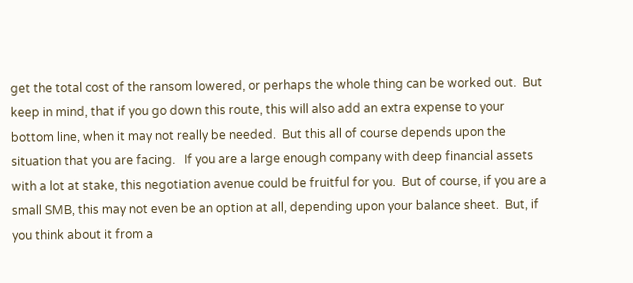get the total cost of the ransom lowered, or perhaps the whole thing can be worked out.  But keep in mind, that if you go down this route, this will also add an extra expense to your bottom line, when it may not really be needed.  But this all of course depends upon the situation that you are facing.   If you are a large enough company with deep financial assets with a lot at stake, this negotiation avenue could be fruitful for you.  But of course, if you are a small SMB, this may not even be an option at all, depending upon your balance sheet.  But, if you think about it from a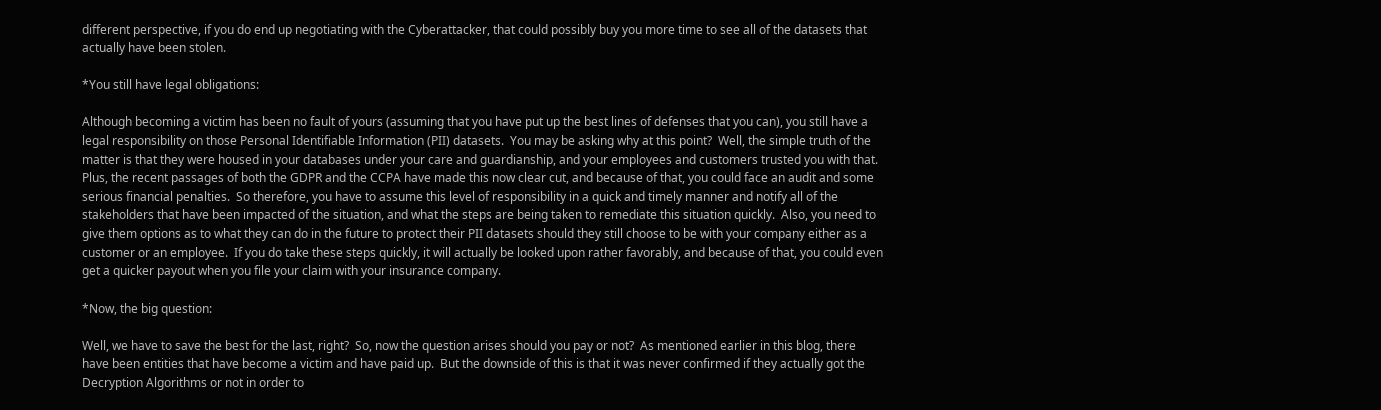different perspective, if you do end up negotiating with the Cyberattacker, that could possibly buy you more time to see all of the datasets that actually have been stolen.

*You still have legal obligations:

Although becoming a victim has been no fault of yours (assuming that you have put up the best lines of defenses that you can), you still have a legal responsibility on those Personal Identifiable Information (PII) datasets.  You may be asking why at this point?  Well, the simple truth of the matter is that they were housed in your databases under your care and guardianship, and your employees and customers trusted you with that.  Plus, the recent passages of both the GDPR and the CCPA have made this now clear cut, and because of that, you could face an audit and some serious financial penalties.  So therefore, you have to assume this level of responsibility in a quick and timely manner and notify all of the stakeholders that have been impacted of the situation, and what the steps are being taken to remediate this situation quickly.  Also, you need to give them options as to what they can do in the future to protect their PII datasets should they still choose to be with your company either as a customer or an employee.  If you do take these steps quickly, it will actually be looked upon rather favorably, and because of that, you could even get a quicker payout when you file your claim with your insurance company.

*Now, the big question:

Well, we have to save the best for the last, right?  So, now the question arises should you pay or not?  As mentioned earlier in this blog, there have been entities that have become a victim and have paid up.  But the downside of this is that it was never confirmed if they actually got the Decryption Algorithms or not in order to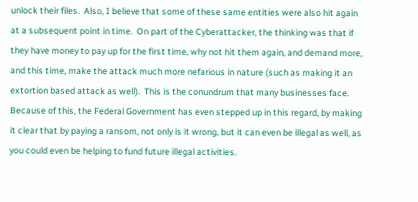unlock their files.  Also, I believe that some of these same entities were also hit again at a subsequent point in time.  On part of the Cyberattacker, the thinking was that if they have money to pay up for the first time, why not hit them again, and demand more, and this time, make the attack much more nefarious in nature (such as making it an extortion based attack as well).  This is the conundrum that many businesses face.  Because of this, the Federal Government has even stepped up in this regard, by making it clear that by paying a ransom, not only is it wrong, but it can even be illegal as well, as you could even be helping to fund future illegal activities.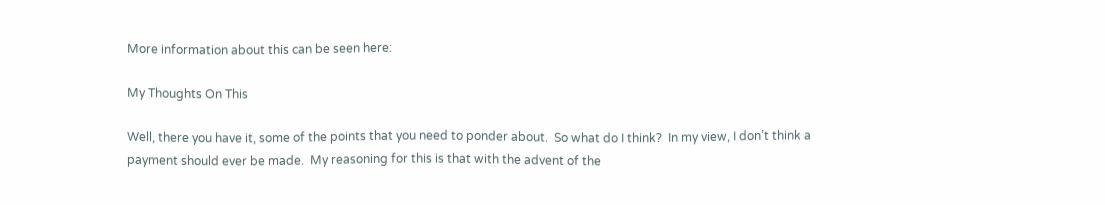More information about this can be seen here:

My Thoughts On This

Well, there you have it, some of the points that you need to ponder about.  So what do I think?  In my view, I don’t think a payment should ever be made.  My reasoning for this is that with the advent of the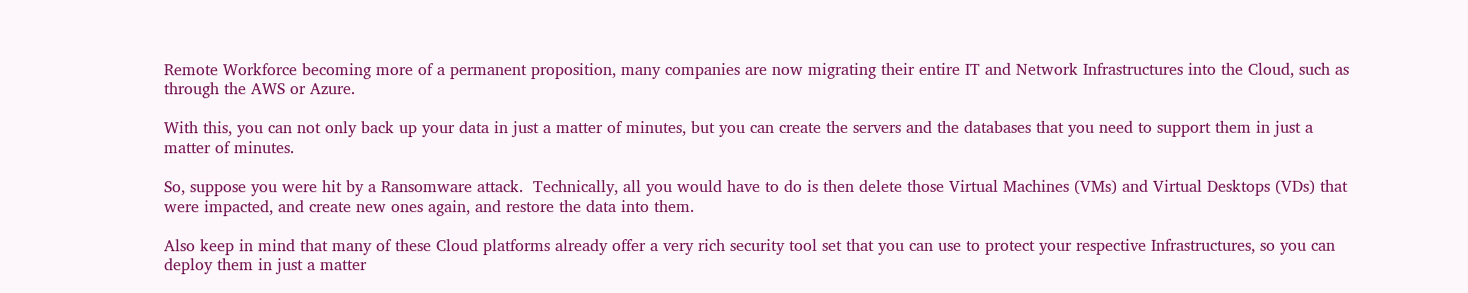Remote Workforce becoming more of a permanent proposition, many companies are now migrating their entire IT and Network Infrastructures into the Cloud, such as through the AWS or Azure.

With this, you can not only back up your data in just a matter of minutes, but you can create the servers and the databases that you need to support them in just a matter of minutes.

So, suppose you were hit by a Ransomware attack.  Technically, all you would have to do is then delete those Virtual Machines (VMs) and Virtual Desktops (VDs) that were impacted, and create new ones again, and restore the data into them.

Also keep in mind that many of these Cloud platforms already offer a very rich security tool set that you can use to protect your respective Infrastructures, so you can deploy them in just a matter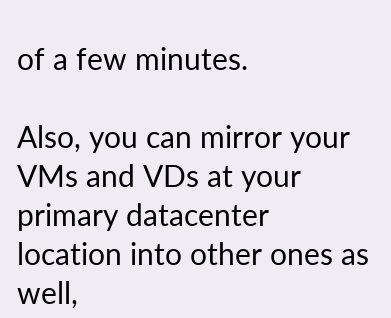of a few minutes.

Also, you can mirror your VMs and VDs at your primary datacenter location into other ones as well,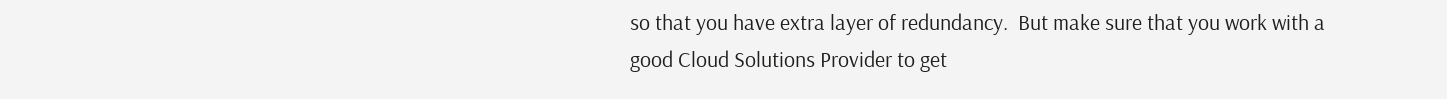so that you have extra layer of redundancy.  But make sure that you work with a good Cloud Solutions Provider to get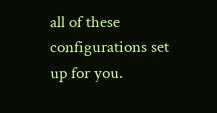all of these configurations set up for you.